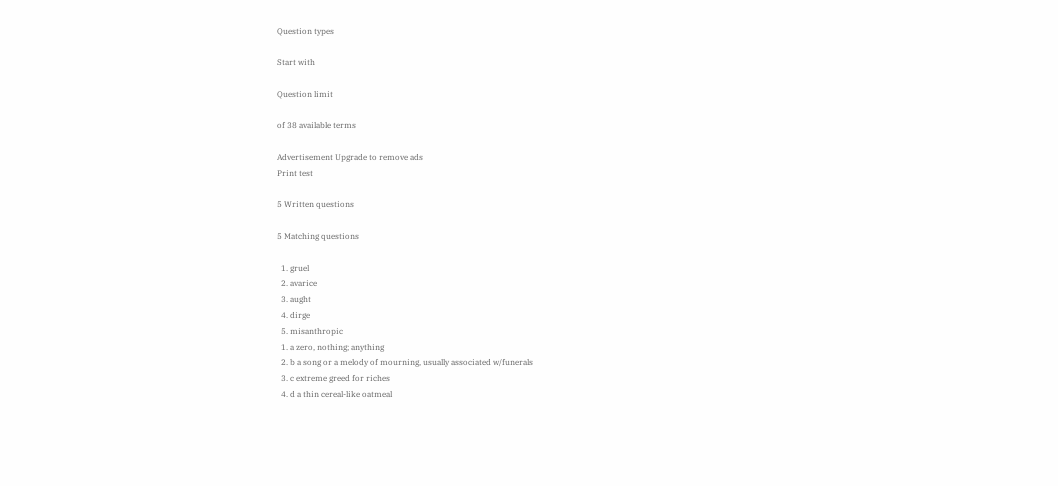Question types

Start with

Question limit

of 38 available terms

Advertisement Upgrade to remove ads
Print test

5 Written questions

5 Matching questions

  1. gruel
  2. avarice
  3. aught
  4. dirge
  5. misanthropic
  1. a zero, nothing; anything
  2. b a song or a melody of mourning, usually associated w/funerals
  3. c extreme greed for riches
  4. d a thin cereal-like oatmeal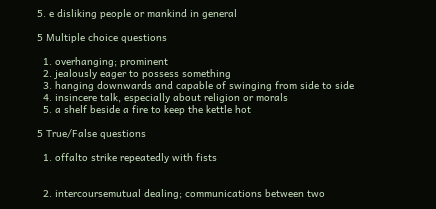5. e disliking people or mankind in general

5 Multiple choice questions

  1. overhanging; prominent
  2. jealously eager to possess something
  3. hanging downwards and capable of swinging from side to side
  4. insincere talk, especially about religion or morals
  5. a shelf beside a fire to keep the kettle hot

5 True/False questions

  1. offalto strike repeatedly with fists


  2. intercoursemutual dealing; communications between two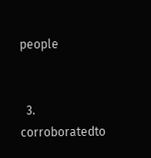people


  3. corroboratedto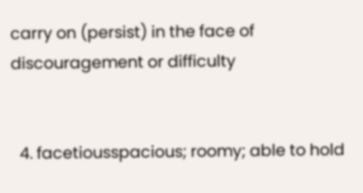carry on (persist) in the face of discouragement or difficulty


  4. facetiousspacious; roomy; able to hold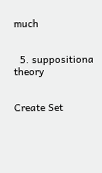much


  5. suppositiona theory


Create Set